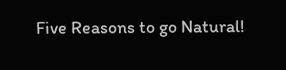Five Reasons to go Natural!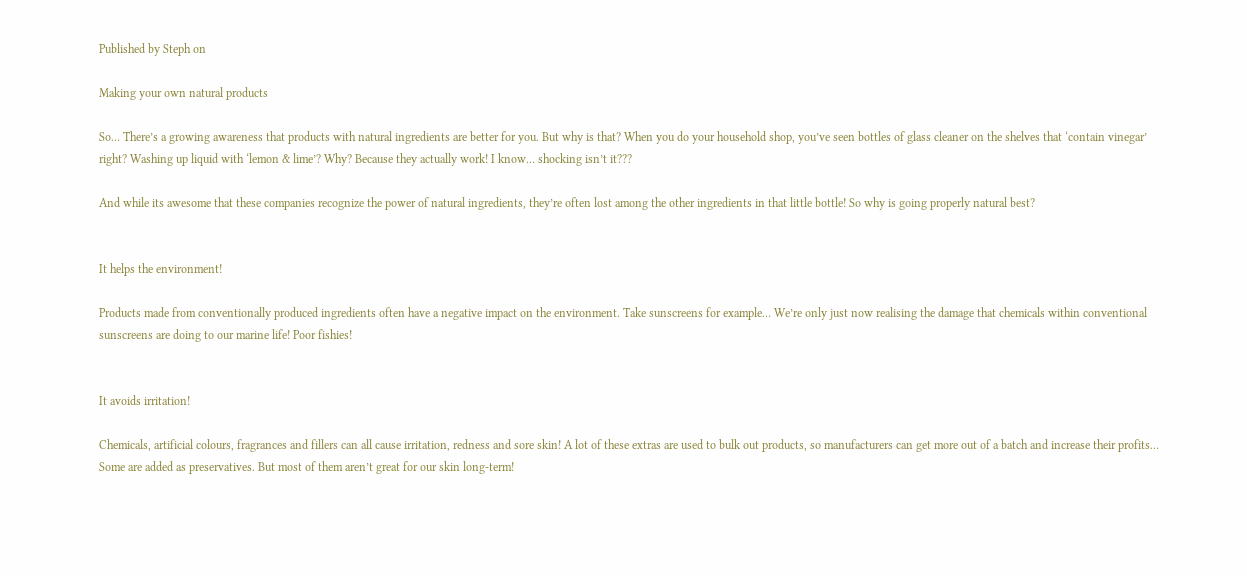Published by Steph on

Making your own natural products

So… There’s a growing awareness that products with natural ingredients are better for you. But why is that? When you do your household shop, you’ve seen bottles of glass cleaner on the shelves that ‘contain vinegar’ right? Washing up liquid with ‘lemon & lime’? Why? Because they actually work! I know… shocking isn’t it???

And while its awesome that these companies recognize the power of natural ingredients, they’re often lost among the other ingredients in that little bottle! So why is going properly natural best?


It helps the environment!

Products made from conventionally produced ingredients often have a negative impact on the environment. Take sunscreens for example… We’re only just now realising the damage that chemicals within conventional sunscreens are doing to our marine life! Poor fishies!


It avoids irritation!

Chemicals, artificial colours, fragrances and fillers can all cause irritation, redness and sore skin! A lot of these extras are used to bulk out products, so manufacturers can get more out of a batch and increase their profits… Some are added as preservatives. But most of them aren’t great for our skin long-term!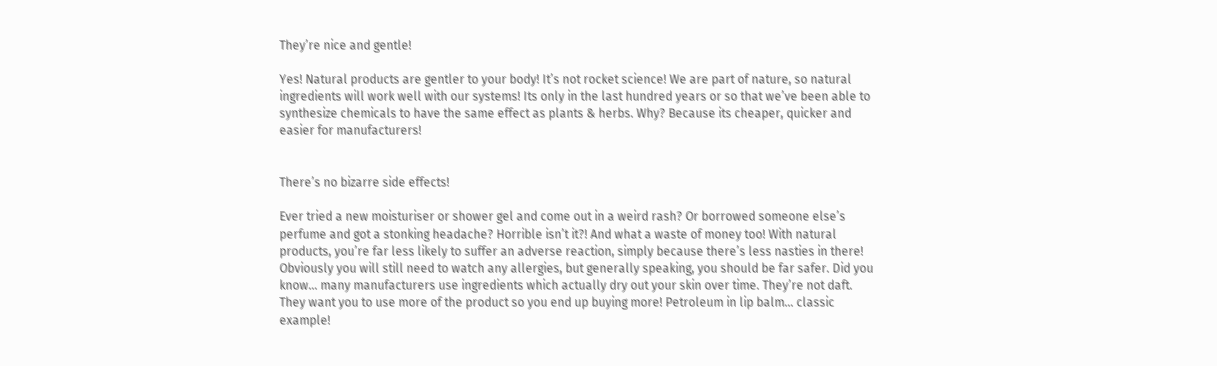They’re nice and gentle!

Yes! Natural products are gentler to your body! It’s not rocket science! We are part of nature, so natural ingredients will work well with our systems! Its only in the last hundred years or so that we’ve been able to synthesize chemicals to have the same effect as plants & herbs. Why? Because its cheaper, quicker and easier for manufacturers!


There’s no bizarre side effects!

Ever tried a new moisturiser or shower gel and come out in a weird rash? Or borrowed someone else’s perfume and got a stonking headache? Horrible isn’t it?! And what a waste of money too! With natural products, you’re far less likely to suffer an adverse reaction, simply because there’s less nasties in there! Obviously you will still need to watch any allergies, but generally speaking, you should be far safer. Did you know… many manufacturers use ingredients which actually dry out your skin over time. They’re not daft. They want you to use more of the product so you end up buying more! Petroleum in lip balm… classic example!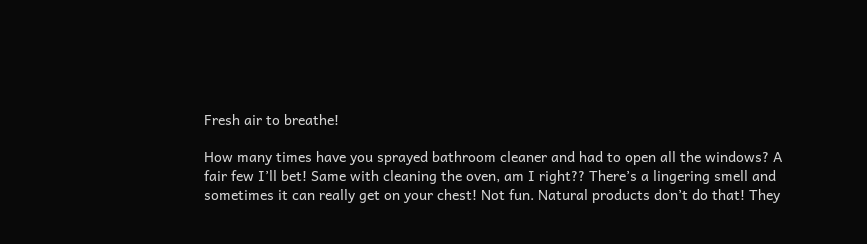Fresh air to breathe!

How many times have you sprayed bathroom cleaner and had to open all the windows? A fair few I’ll bet! Same with cleaning the oven, am I right?? There’s a lingering smell and sometimes it can really get on your chest! Not fun. Natural products don’t do that! They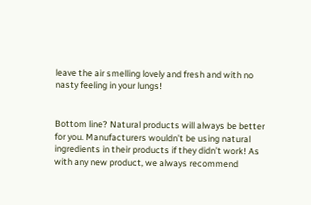leave the air smelling lovely and fresh and with no nasty feeling in your lungs!


Bottom line? Natural products will always be better for you. Manufacturers wouldn’t be using natural ingredients in their products if they didn’t work! As with any new product, we always recommend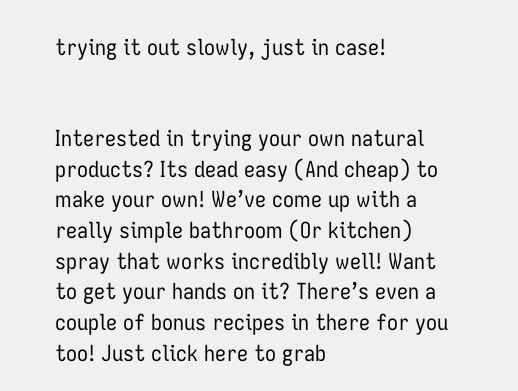trying it out slowly, just in case!


Interested in trying your own natural products? Its dead easy (And cheap) to make your own! We’ve come up with a really simple bathroom (Or kitchen) spray that works incredibly well! Want to get your hands on it? There’s even a couple of bonus recipes in there for you too! Just click here to grab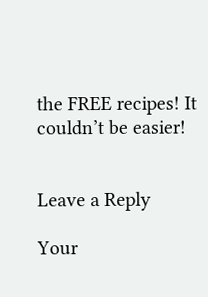the FREE recipes! It couldn’t be easier!


Leave a Reply

Your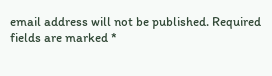email address will not be published. Required fields are marked *